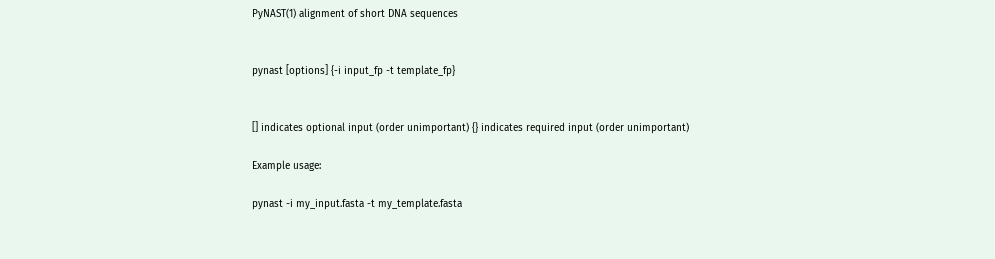PyNAST(1) alignment of short DNA sequences


pynast [options] {-i input_fp -t template_fp}


[] indicates optional input (order unimportant) {} indicates required input (order unimportant)

Example usage:

pynast -i my_input.fasta -t my_template.fasta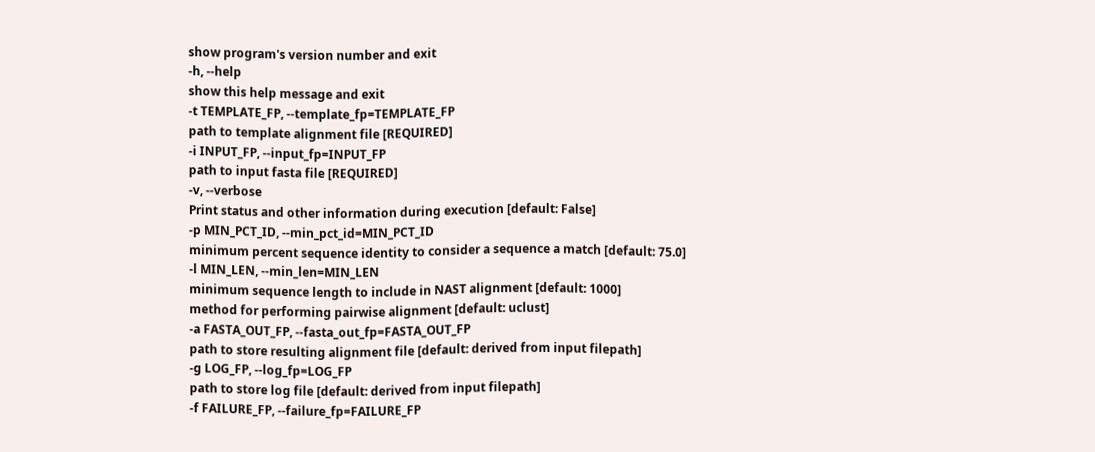show program's version number and exit
-h, --help
show this help message and exit
-t TEMPLATE_FP, --template_fp=TEMPLATE_FP
path to template alignment file [REQUIRED]
-i INPUT_FP, --input_fp=INPUT_FP
path to input fasta file [REQUIRED]
-v, --verbose
Print status and other information during execution [default: False]
-p MIN_PCT_ID, --min_pct_id=MIN_PCT_ID
minimum percent sequence identity to consider a sequence a match [default: 75.0]
-l MIN_LEN, --min_len=MIN_LEN
minimum sequence length to include in NAST alignment [default: 1000]
method for performing pairwise alignment [default: uclust]
-a FASTA_OUT_FP, --fasta_out_fp=FASTA_OUT_FP
path to store resulting alignment file [default: derived from input filepath]
-g LOG_FP, --log_fp=LOG_FP
path to store log file [default: derived from input filepath]
-f FAILURE_FP, --failure_fp=FAILURE_FP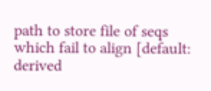path to store file of seqs which fail to align [default: derived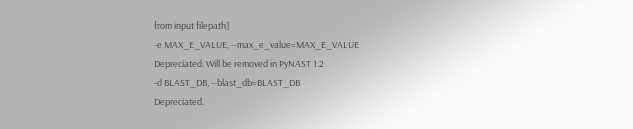from input filepath]
-e MAX_E_VALUE, --max_e_value=MAX_E_VALUE
Depreciated. Will be removed in PyNAST 1.2
-d BLAST_DB, --blast_db=BLAST_DB
Depreciated.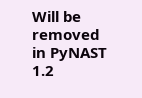Will be removed in PyNAST 1.2